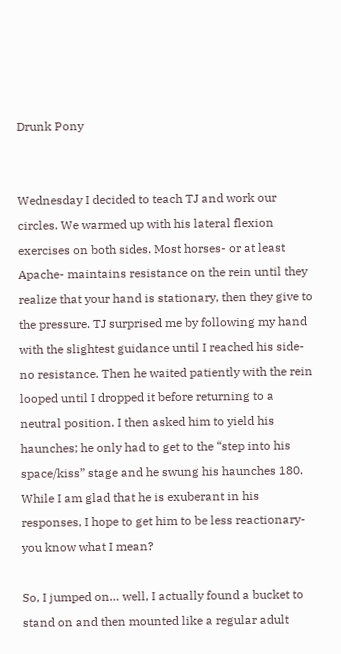Drunk Pony


Wednesday I decided to teach TJ and work our circles. We warmed up with his lateral flexion exercises on both sides. Most horses- or at least Apache- maintains resistance on the rein until they realize that your hand is stationary, then they give to the pressure. TJ surprised me by following my hand with the slightest guidance until I reached his side- no resistance. Then he waited patiently with the rein looped until I dropped it before returning to a neutral position. I then asked him to yield his haunches; he only had to get to the “step into his space/kiss” stage and he swung his haunches 180. While I am glad that he is exuberant in his responses, I hope to get him to be less reactionary- you know what I mean?

So, I jumped on… well, I actually found a bucket to stand on and then mounted like a regular adult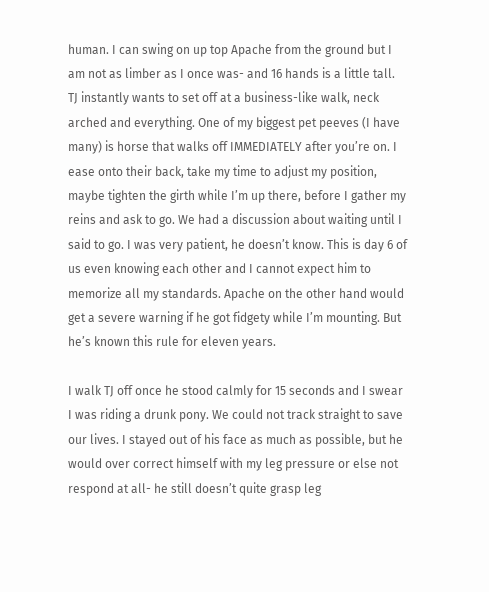human. I can swing on up top Apache from the ground but I am not as limber as I once was- and 16 hands is a little tall. TJ instantly wants to set off at a business-like walk, neck arched and everything. One of my biggest pet peeves (I have many) is horse that walks off IMMEDIATELY after you’re on. I ease onto their back, take my time to adjust my position, maybe tighten the girth while I’m up there, before I gather my reins and ask to go. We had a discussion about waiting until I said to go. I was very patient, he doesn’t know. This is day 6 of us even knowing each other and I cannot expect him to memorize all my standards. Apache on the other hand would get a severe warning if he got fidgety while I’m mounting. But he’s known this rule for eleven years.

I walk TJ off once he stood calmly for 15 seconds and I swear I was riding a drunk pony. We could not track straight to save our lives. I stayed out of his face as much as possible, but he would over correct himself with my leg pressure or else not respond at all- he still doesn’t quite grasp leg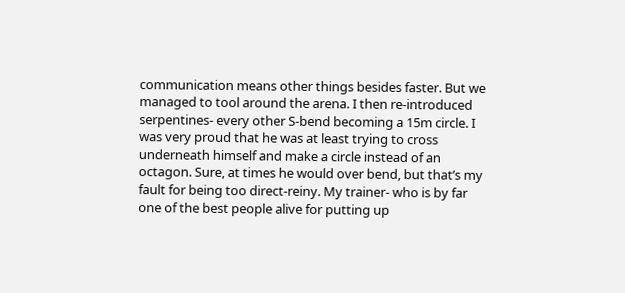communication means other things besides faster. But we managed to tool around the arena. I then re-introduced serpentines- every other S-bend becoming a 15m circle. I was very proud that he was at least trying to cross underneath himself and make a circle instead of an octagon. Sure, at times he would over bend, but that’s my fault for being too direct-reiny. My trainer- who is by far one of the best people alive for putting up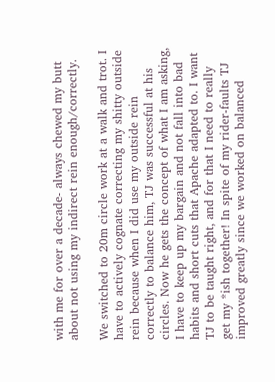with me for over a decade- always chewed my butt about not using my indirect rein enough/correctly.

We switched to 20m circle work at a walk and trot. I have to actively cognate correcting my shitty outside rein because when I did use my outside rein correctly to balance him, TJ was successful at his circles. Now he gets the concept of what I am asking, I have to keep up my bargain and not fall into bad habits and short cuts that Apache adapted to. I want TJ to be taught right, and for that I need to really get my *ish together! In spite of my rider-faults TJ improved greatly since we worked on balanced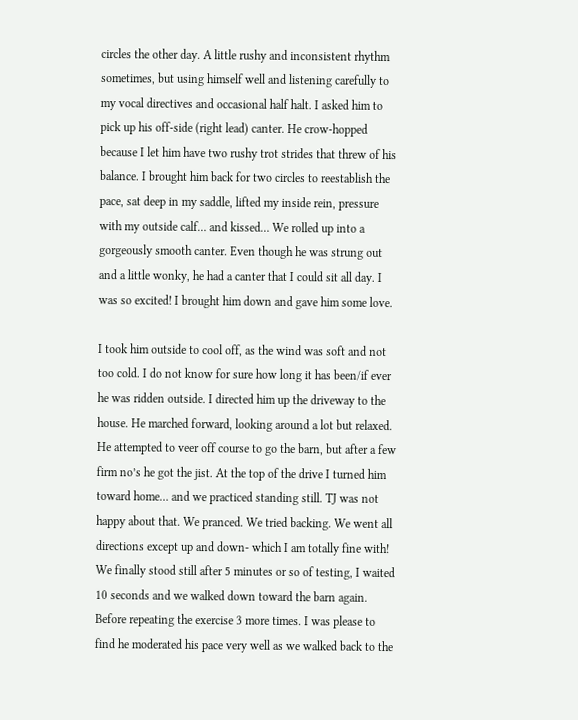circles the other day. A little rushy and inconsistent rhythm sometimes, but using himself well and listening carefully to my vocal directives and occasional half halt. I asked him to pick up his off-side (right lead) canter. He crow-hopped because I let him have two rushy trot strides that threw of his balance. I brought him back for two circles to reestablish the pace, sat deep in my saddle, lifted my inside rein, pressure with my outside calf… and kissed… We rolled up into a gorgeously smooth canter. Even though he was strung out and a little wonky, he had a canter that I could sit all day. I was so excited! I brought him down and gave him some love.

I took him outside to cool off, as the wind was soft and not too cold. I do not know for sure how long it has been/if ever he was ridden outside. I directed him up the driveway to the house. He marched forward, looking around a lot but relaxed. He attempted to veer off course to go the barn, but after a few firm no’s he got the jist. At the top of the drive I turned him toward home… and we practiced standing still. TJ was not happy about that. We pranced. We tried backing. We went all directions except up and down- which I am totally fine with! We finally stood still after 5 minutes or so of testing, I waited 10 seconds and we walked down toward the barn again. Before repeating the exercise 3 more times. I was please to find he moderated his pace very well as we walked back to the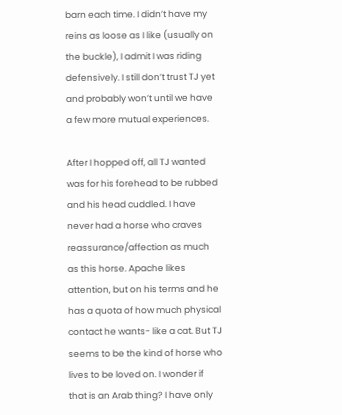barn each time. I didn’t have my reins as loose as I like (usually on the buckle), I admit I was riding defensively. I still don’t trust TJ yet and probably won’t until we have a few more mutual experiences.

After I hopped off, all TJ wanted was for his forehead to be rubbed and his head cuddled. I have never had a horse who craves reassurance/affection as much as this horse. Apache likes attention, but on his terms and he has a quota of how much physical contact he wants- like a cat. But TJ seems to be the kind of horse who lives to be loved on. I wonder if that is an Arab thing? I have only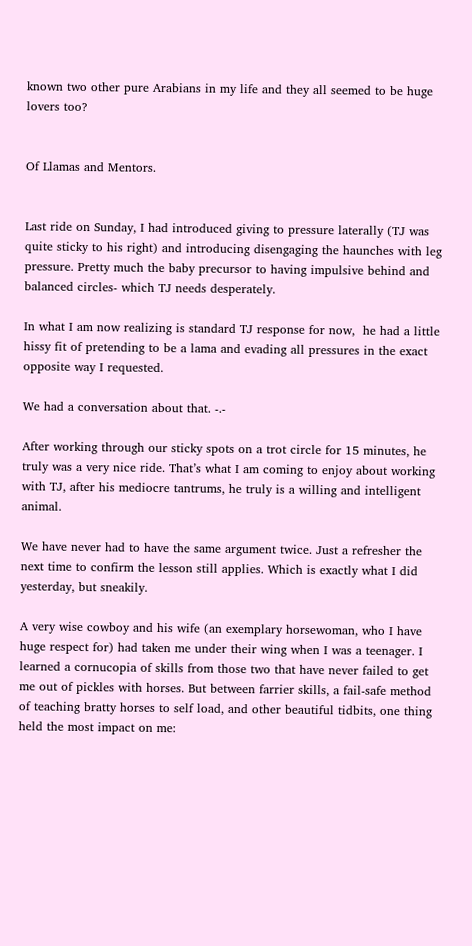known two other pure Arabians in my life and they all seemed to be huge lovers too?


Of Llamas and Mentors.


Last ride on Sunday, I had introduced giving to pressure laterally (TJ was quite sticky to his right) and introducing disengaging the haunches with leg pressure. Pretty much the baby precursor to having impulsive behind and balanced circles- which TJ needs desperately.

In what I am now realizing is standard TJ response for now,  he had a little hissy fit of pretending to be a lama and evading all pressures in the exact opposite way I requested.

We had a conversation about that. -.-

After working through our sticky spots on a trot circle for 15 minutes, he truly was a very nice ride. That’s what I am coming to enjoy about working with TJ, after his mediocre tantrums, he truly is a willing and intelligent animal.

We have never had to have the same argument twice. Just a refresher the next time to confirm the lesson still applies. Which is exactly what I did yesterday, but sneakily.

A very wise cowboy and his wife (an exemplary horsewoman, who I have huge respect for) had taken me under their wing when I was a teenager. I learned a cornucopia of skills from those two that have never failed to get me out of pickles with horses. But between farrier skills, a fail-safe method of teaching bratty horses to self load, and other beautiful tidbits, one thing held the most impact on me: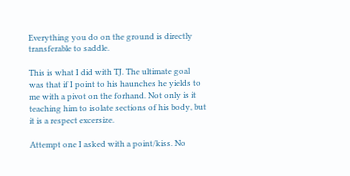Everything you do on the ground is directly transferable to saddle.

This is what I did with TJ. The ultimate goal was that if I point to his haunches he yields to me with a pivot on the forhand. Not only is it teaching him to isolate sections of his body, but it is a respect excersize.

Attempt one I asked with a point/kiss. No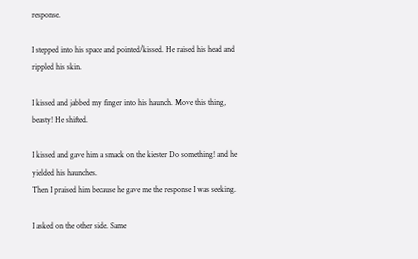response.

I stepped into his space and pointed/kissed. He raised his head and rippled his skin.

I kissed and jabbed my finger into his haunch. Move this thing, beasty! He shifted.

I kissed and gave him a smack on the kiester Do something! and he yielded his haunches.
Then I praised him because he gave me the response I was seeking.

I asked on the other side. Same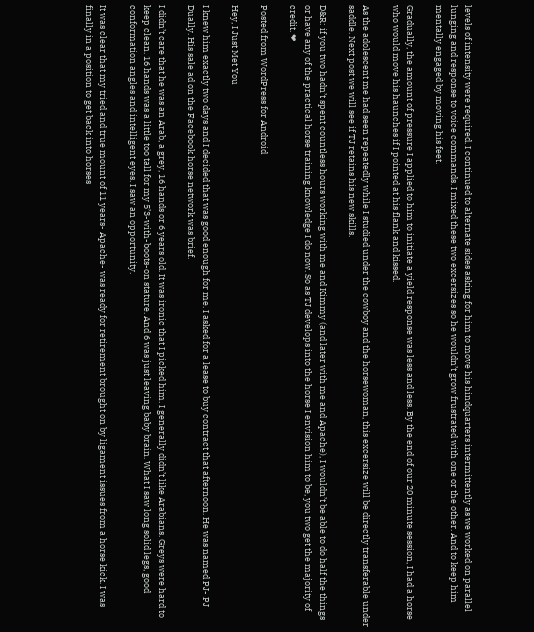levels of intensity were required. I continued to alternate sides asking for him to move his hindquarters intermittently as we worked on parallel lunging and response to voice commands. I mixed these two excersizes so he wouldn’t grow frustrated with one or the other. And to keep him mentally engaged by moving his feet.

Gradually, the amount of pressure I applied to him to initiate a yield response was less and less. By the end of our 20 minute session, I had a horse who would move his haunches if I pointed at his flank and kissed.

As the adolescent me had seen repeatedly while I studied under the cowboy and the horsewoman, this excersize will be directly transferable under saddle. Next post we will see if TJ retains his new skills.

D&R: if you two hadn’t spent countless hours working with me and Kimmy (and later with me and Apache), I wouldn’t be able to do half the things or have any of the practical horse training knowledge I do now. So as TJ develops into the horse I envision him to be, you two get the majority of credit. ❤

Posted from WordPress for Android

Hey, I Just Met You

I knew him exactly two days and I decided that was good enough for me. I asked for a lease to buy contract that afternoon. He was named PJ- PJ Dually. His sale ad on the Facebook horse network was brief.

I didn’t care that he was an Arab, a grey, 16 hands or 6 years old. It was ironic that I picked him. I generally didn’t like Arabians. Greys were hard to keep clean. 16 hands was a little too tall for my 5’3-with-boots-on stature. And 6 was just leaving baby brain. What I saw long solid legs, good conformation angles and intelligent eyes. I saw an opportunity.

It was clear that my tried and true mount of 11 years- Apache- was ready for retirement brought on by ligament issues from a horse kick. I was finally in a position to get back into horses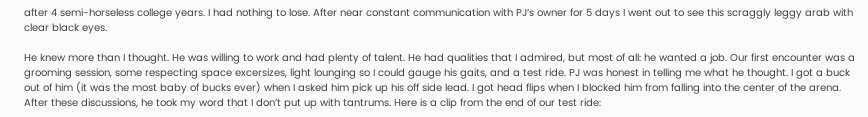after 4 semi-horseless college years. I had nothing to lose. After near constant communication with PJ’s owner for 5 days I went out to see this scraggly leggy arab with clear black eyes.

He knew more than I thought. He was willing to work and had plenty of talent. He had qualities that I admired, but most of all: he wanted a job. Our first encounter was a grooming session, some respecting space excersizes, light lounging so I could gauge his gaits, and a test ride. PJ was honest in telling me what he thought. I got a buck out of him (it was the most baby of bucks ever) when I asked him pick up his off side lead. I got head flips when I blocked him from falling into the center of the arena. After these discussions, he took my word that I don’t put up with tantrums. Here is a clip from the end of our test ride: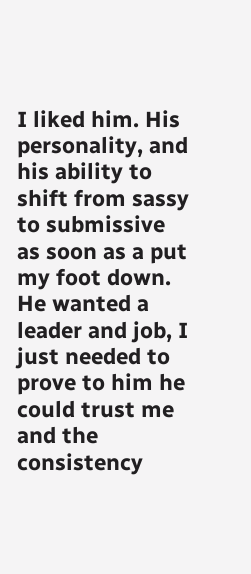I liked him. His personality, and his ability to shift from sassy to submissive as soon as a put my foot down. He wanted a leader and job, I just needed to prove to him he could trust me and the consistency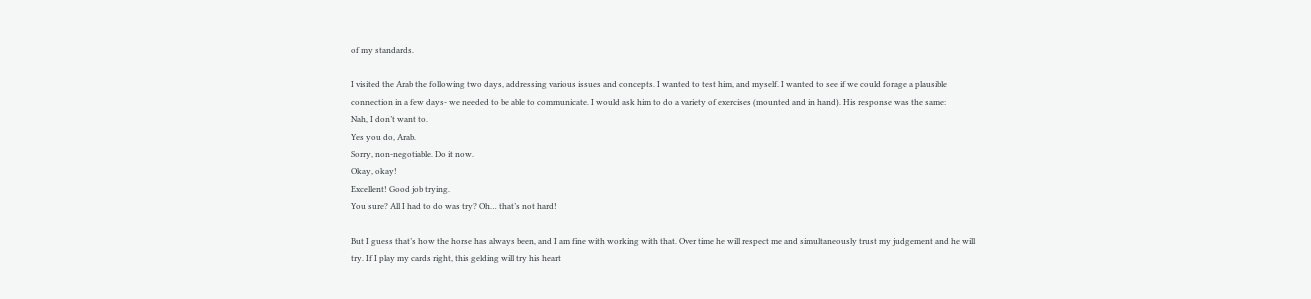of my standards.

I visited the Arab the following two days, addressing various issues and concepts. I wanted to test him, and myself. I wanted to see if we could forage a plausible connection in a few days- we needed to be able to communicate. I would ask him to do a variety of exercises (mounted and in hand). His response was the same:
Nah, I don’t want to.
Yes you do, Arab.
Sorry, non-negotiable. Do it now.
Okay, okay!
Excellent! Good job trying.
You sure? All I had to do was try? Oh… that’s not hard!

But I guess that’s how the horse has always been, and I am fine with working with that. Over time he will respect me and simultaneously trust my judgement and he will try. If I play my cards right, this gelding will try his heart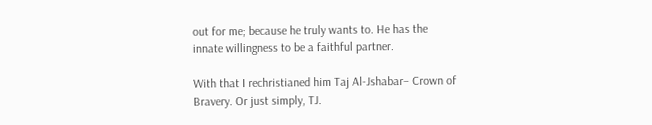out for me; because he truly wants to. He has the innate willingness to be a faithful partner.

With that I rechristianed him Taj Al-Jshabar– Crown of Bravery. Or just simply, TJ.